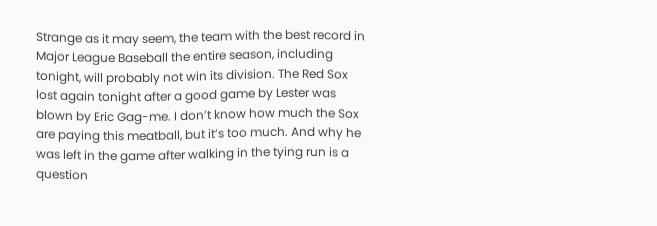Strange as it may seem, the team with the best record in Major League Baseball the entire season, including tonight, will probably not win its division. The Red Sox lost again tonight after a good game by Lester was blown by Eric Gag-me. I don’t know how much the Sox are paying this meatball, but it’s too much. And why he was left in the game after walking in the tying run is a question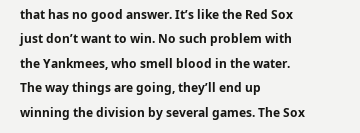that has no good answer. It’s like the Red Sox just don’t want to win. No such problem with the Yankmees, who smell blood in the water. The way things are going, they’ll end up winning the division by several games. The Sox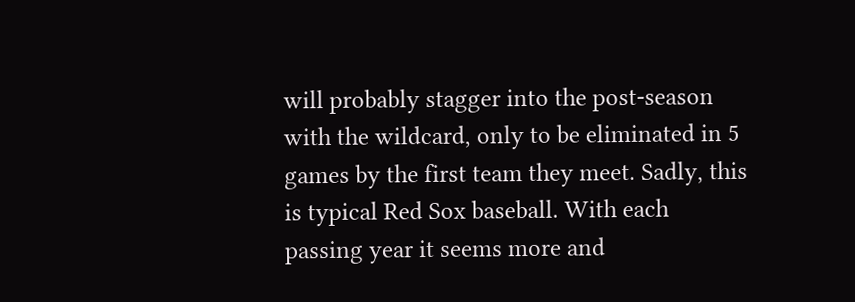will probably stagger into the post-season with the wildcard, only to be eliminated in 5 games by the first team they meet. Sadly, this is typical Red Sox baseball. With each passing year it seems more and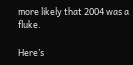more likely that 2004 was a fluke.

Here’s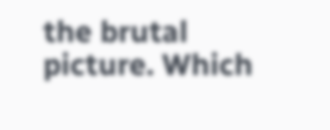the brutal picture. Which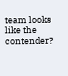team looks like the contender?